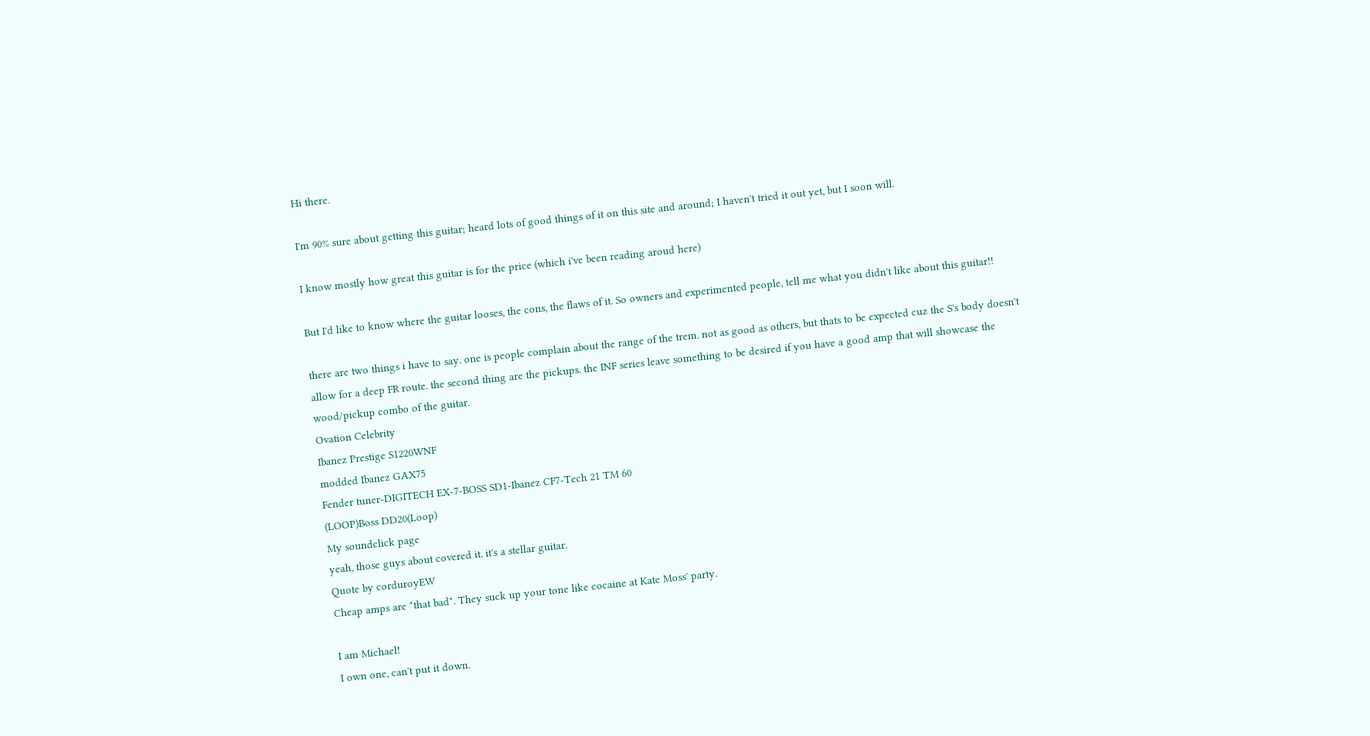Hi there.

I'm 90% sure about getting this guitar; heard lots of good things of it on this site and around; I haven't tried it out yet, but I soon will.

I know mostly how great this guitar is for the price (which i've been reading aroud here)

But I'd like to know where the guitar looses, the cons, the flaws of it. So owners and experimented people, tell me what you didn't like about this guitar!!

there are two things i have to say. one is people complain about the range of the trem. not as good as others, but thats to be expected cuz the S's body doesn't allow for a deep FR route. the second thing are the pickups. the INF series leave something to be desired if you have a good amp that will showcase the wood/pickup combo of the guitar.
Ovation Celebrity
Ibanez Prestige S1220WNF
modded Ibanez GAX75
Fender tuner-DIGITECH EX-7-BOSS SD1-Ibanez CF7-Tech 21 TM 60
(LOOP)Boss DD20(Loop)
My soundclick page
yeah, those guys about covered it. it's a stellar guitar.
Quote by corduroyEW
Cheap amps are "that bad". They suck up your tone like cocaine at Kate Moss' party.

I am Michael!
I own one, can't put it down.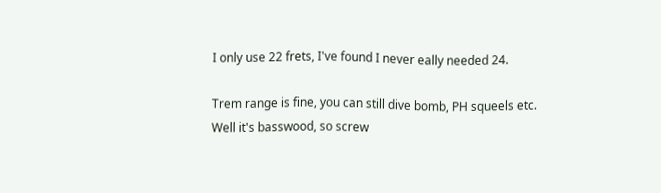I only use 22 frets, I've found I never eally needed 24.

Trem range is fine, you can still dive bomb, PH squeels etc.
Well it's basswood, so screw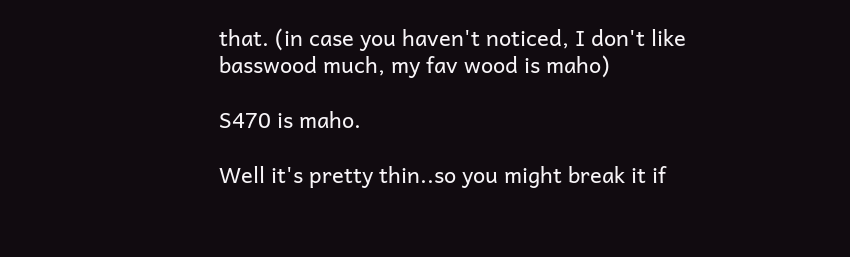that. (in case you haven't noticed, I don't like basswood much, my fav wood is maho)

S470 is maho.

Well it's pretty thin..so you might break it if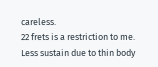careless.
22 frets is a restriction to me.
Less sustain due to thin body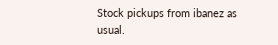Stock pickups from ibanez as usual.